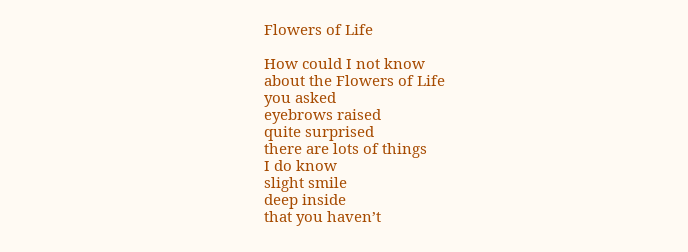Flowers of Life

How could I not know
about the Flowers of Life
you asked
eyebrows raised
quite surprised
there are lots of things
I do know
slight smile
deep inside
that you haven’t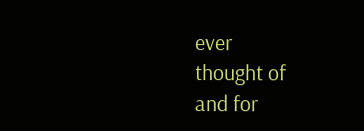ever
thought of
and for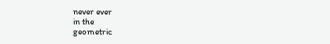never ever
in the
geometric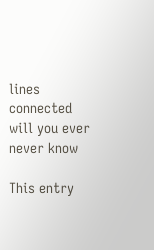lines connected
will you ever never know

This entry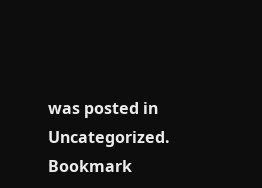was posted in Uncategorized. Bookmark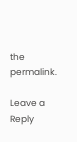the permalink.

Leave a Reply